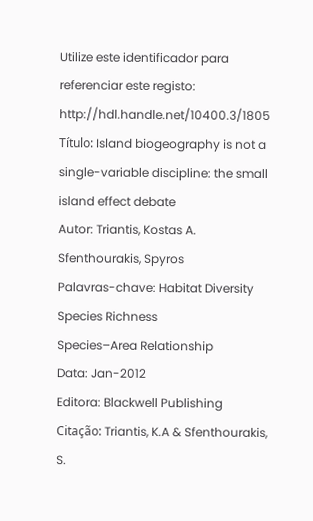Utilize este identificador para referenciar este registo: http://hdl.handle.net/10400.3/1805
Título: Island biogeography is not a single-variable discipline: the small island effect debate
Autor: Triantis, Kostas A.
Sfenthourakis, Spyros
Palavras-chave: Habitat Diversity
Species Richness
Species–Area Relationship
Data: Jan-2012
Editora: Blackwell Publishing
Citação: Triantis, K.A & Sfenthourakis, S.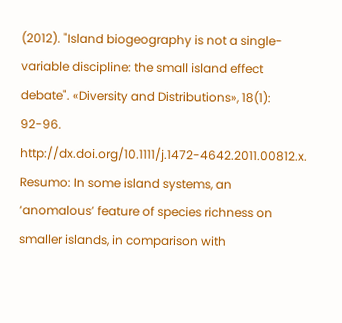(2012). "Island biogeography is not a single-variable discipline: the small island effect debate". «Diversity and Distributions», 18(1): 92-96. http://dx.doi.org/10.1111/j.1472-4642.2011.00812.x.
Resumo: In some island systems, an ‘anomalous’ feature of species richness on smaller islands, in comparison with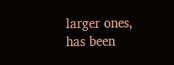larger ones, has been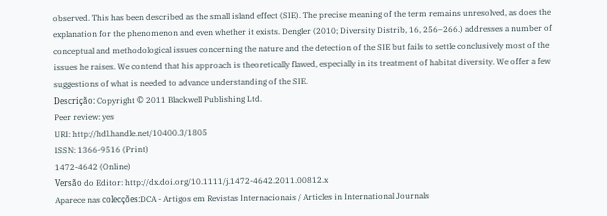observed. This has been described as the small island effect (SIE). The precise meaning of the term remains unresolved, as does the explanation for the phenomenon and even whether it exists. Dengler (2010; Diversity Distrib, 16, 256–266.) addresses a number of conceptual and methodological issues concerning the nature and the detection of the SIE but fails to settle conclusively most of the issues he raises. We contend that his approach is theoretically flawed, especially in its treatment of habitat diversity. We offer a few suggestions of what is needed to advance understanding of the SIE.
Descrição: Copyright © 2011 Blackwell Publishing Ltd.
Peer review: yes
URI: http://hdl.handle.net/10400.3/1805
ISSN: 1366-9516 (Print)
1472-4642 (Online)
Versão do Editor: http://dx.doi.org/10.1111/j.1472-4642.2011.00812.x
Aparece nas colecções:DCA - Artigos em Revistas Internacionais / Articles in International Journals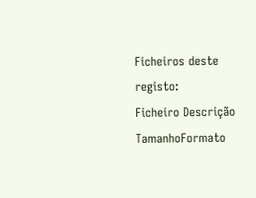Ficheiros deste registo:
Ficheiro Descrição TamanhoFormato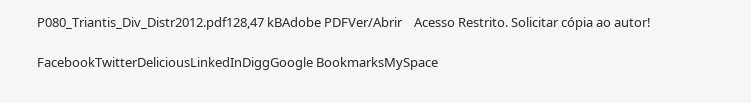P080_Triantis_Div_Distr2012.pdf128,47 kBAdobe PDFVer/Abrir    Acesso Restrito. Solicitar cópia ao autor!

FacebookTwitterDeliciousLinkedInDiggGoogle BookmarksMySpace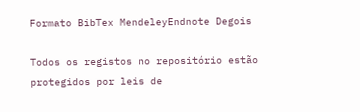Formato BibTex MendeleyEndnote Degois

Todos os registos no repositório estão protegidos por leis de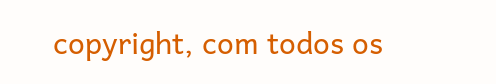copyright, com todos os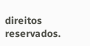direitos reservados.